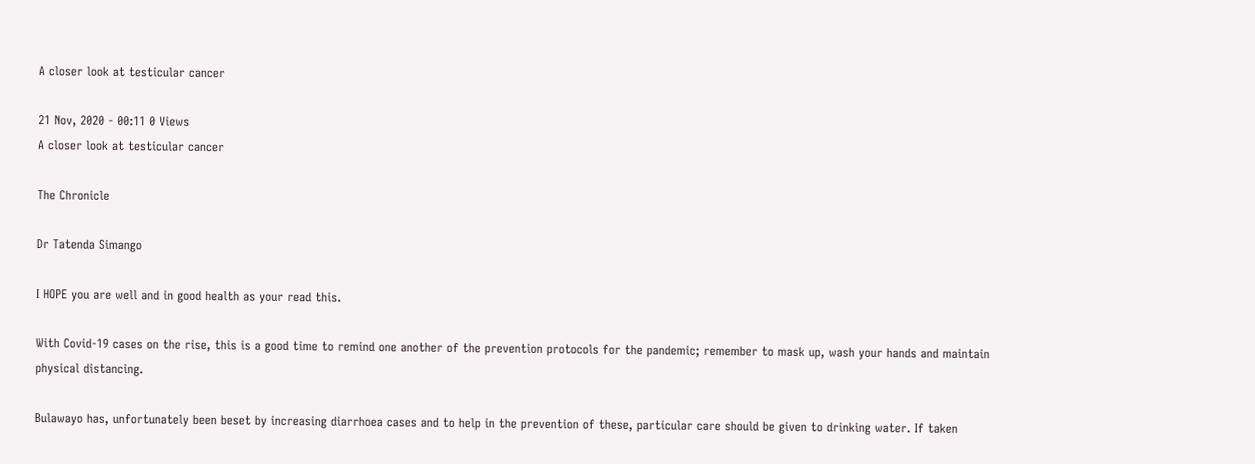A closer look at testicular cancer

21 Nov, 2020 - 00:11 0 Views
A closer look at testicular cancer

The Chronicle

Dr Tatenda Simango

I HOPE you are well and in good health as your read this.

With Covid-19 cases on the rise, this is a good time to remind one another of the prevention protocols for the pandemic; remember to mask up, wash your hands and maintain physical distancing.

Bulawayo has, unfortunately been beset by increasing diarrhoea cases and to help in the prevention of these, particular care should be given to drinking water. If taken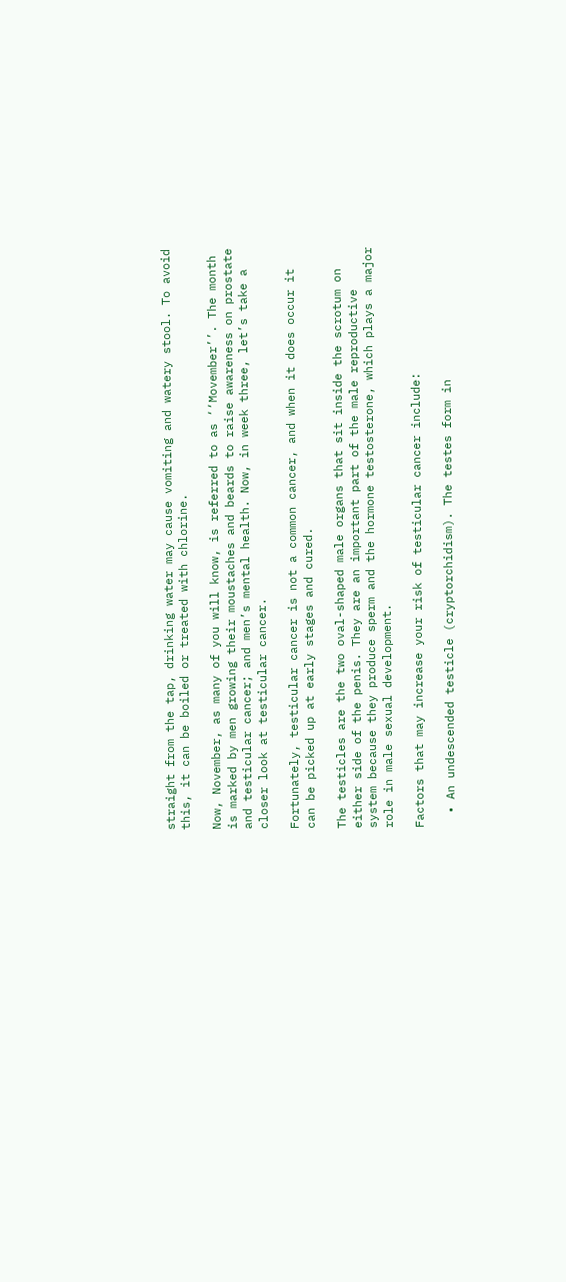straight from the tap, drinking water may cause vomiting and watery stool. To avoid this, it can be boiled or treated with chlorine.

Now, November, as many of you will know, is referred to as ‘‘Movember’’. The month is marked by men growing their moustaches and beards to raise awareness on prostate and testicular cancer; and men’s mental health. Now, in week three, let’s take a closer look at testicular cancer.

Fortunately, testicular cancer is not a common cancer, and when it does occur it can be picked up at early stages and cured.

The testicles are the two oval-shaped male organs that sit inside the scrotum on either side of the penis. They are an important part of the male reproductive system because they produce sperm and the hormone testosterone, which plays a major role in male sexual development.

Factors that may increase your risk of testicular cancer include:

  • An undescended testicle (cryptorchidism). The testes form in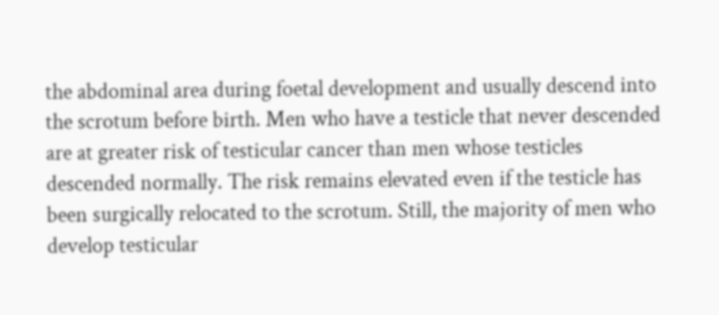the abdominal area during foetal development and usually descend into the scrotum before birth. Men who have a testicle that never descended are at greater risk of testicular cancer than men whose testicles descended normally. The risk remains elevated even if the testicle has been surgically relocated to the scrotum. Still, the majority of men who develop testicular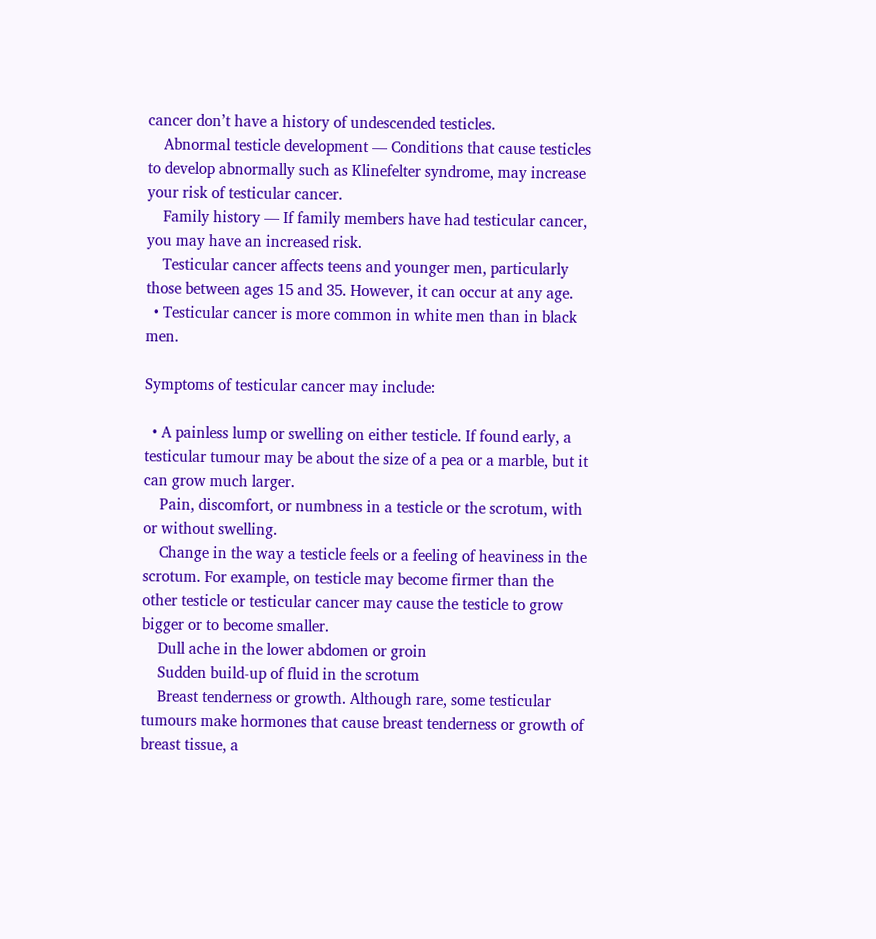cancer don’t have a history of undescended testicles.
    Abnormal testicle development — Conditions that cause testicles to develop abnormally such as Klinefelter syndrome, may increase your risk of testicular cancer.
    Family history — If family members have had testicular cancer, you may have an increased risk.
    Testicular cancer affects teens and younger men, particularly those between ages 15 and 35. However, it can occur at any age.
  • Testicular cancer is more common in white men than in black men.

Symptoms of testicular cancer may include:

  • A painless lump or swelling on either testicle. If found early, a testicular tumour may be about the size of a pea or a marble, but it can grow much larger.
    Pain, discomfort, or numbness in a testicle or the scrotum, with or without swelling.
    Change in the way a testicle feels or a feeling of heaviness in the scrotum. For example, on testicle may become firmer than the other testicle or testicular cancer may cause the testicle to grow bigger or to become smaller.
    Dull ache in the lower abdomen or groin
    Sudden build-up of fluid in the scrotum
    Breast tenderness or growth. Although rare, some testicular tumours make hormones that cause breast tenderness or growth of breast tissue, a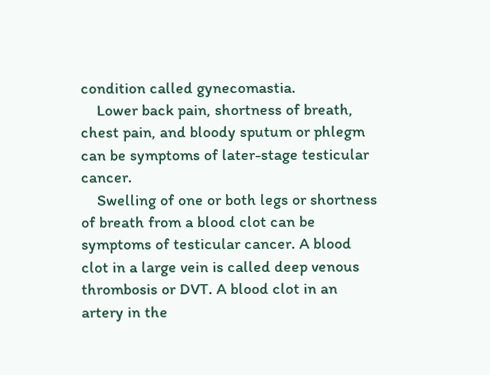condition called gynecomastia.
    Lower back pain, shortness of breath, chest pain, and bloody sputum or phlegm can be symptoms of later-stage testicular cancer.
    Swelling of one or both legs or shortness of breath from a blood clot can be symptoms of testicular cancer. A blood clot in a large vein is called deep venous thrombosis or DVT. A blood clot in an artery in the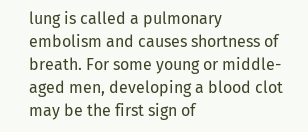lung is called a pulmonary embolism and causes shortness of breath. For some young or middle-aged men, developing a blood clot may be the first sign of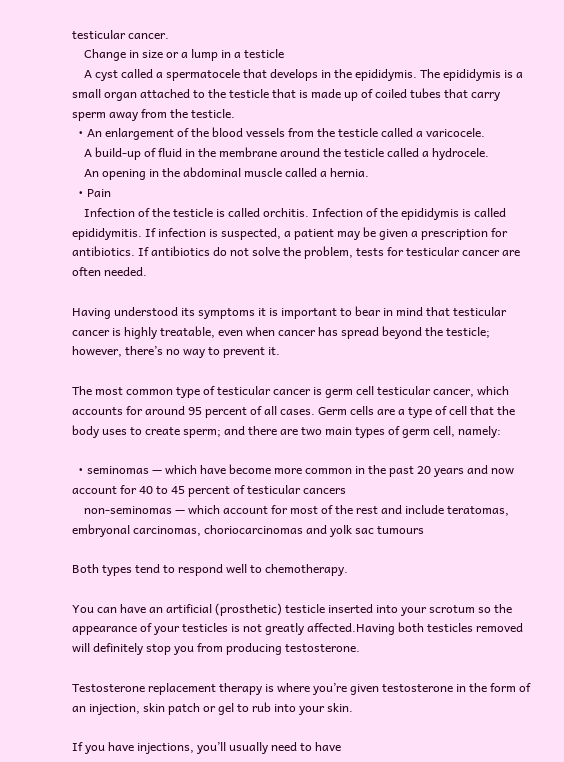testicular cancer.
    Change in size or a lump in a testicle
    A cyst called a spermatocele that develops in the epididymis. The epididymis is a small organ attached to the testicle that is made up of coiled tubes that carry sperm away from the testicle.
  • An enlargement of the blood vessels from the testicle called a varicocele.
    A build-up of fluid in the membrane around the testicle called a hydrocele.
    An opening in the abdominal muscle called a hernia.
  • Pain
    Infection of the testicle is called orchitis. Infection of the epididymis is called epididymitis. If infection is suspected, a patient may be given a prescription for antibiotics. If antibiotics do not solve the problem, tests for testicular cancer are often needed.

Having understood its symptoms it is important to bear in mind that testicular cancer is highly treatable, even when cancer has spread beyond the testicle; however, there’s no way to prevent it.

The most common type of testicular cancer is germ cell testicular cancer, which accounts for around 95 percent of all cases. Germ cells are a type of cell that the body uses to create sperm; and there are two main types of germ cell, namely:

  • seminomas — which have become more common in the past 20 years and now account for 40 to 45 percent of testicular cancers
    non-seminomas — which account for most of the rest and include teratomas, embryonal carcinomas, choriocarcinomas and yolk sac tumours

Both types tend to respond well to chemotherapy.

You can have an artificial (prosthetic) testicle inserted into your scrotum so the appearance of your testicles is not greatly affected.Having both testicles removed will definitely stop you from producing testosterone.

Testosterone replacement therapy is where you’re given testosterone in the form of an injection, skin patch or gel to rub into your skin.

If you have injections, you’ll usually need to have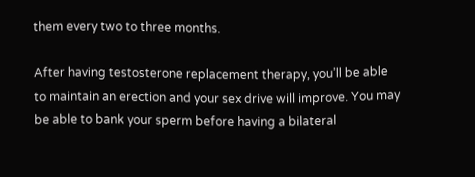them every two to three months.

After having testosterone replacement therapy, you’ll be able to maintain an erection and your sex drive will improve. You may be able to bank your sperm before having a bilateral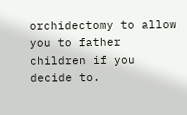orchidectomy to allow you to father children if you decide to.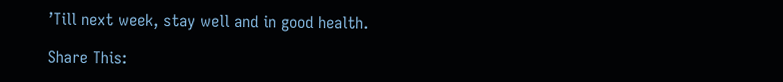’Till next week, stay well and in good health.

Share This: